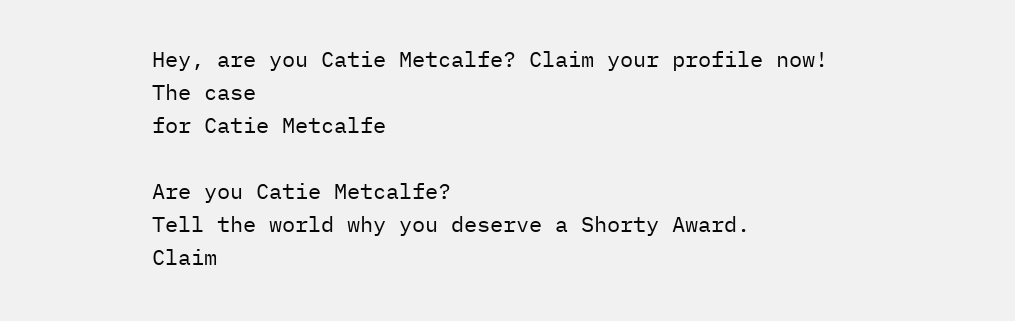Hey, are you Catie Metcalfe? Claim your profile now!
The case
for Catie Metcalfe

Are you Catie Metcalfe?
Tell the world why you deserve a Shorty Award.
Claim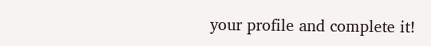your profile and complete it!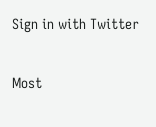Sign in with Twitter

Most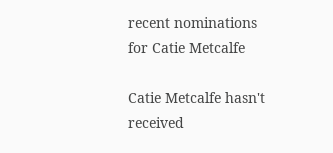recent nominations
for Catie Metcalfe

Catie Metcalfe hasn't received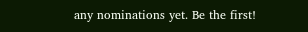any nominations yet. Be the first!